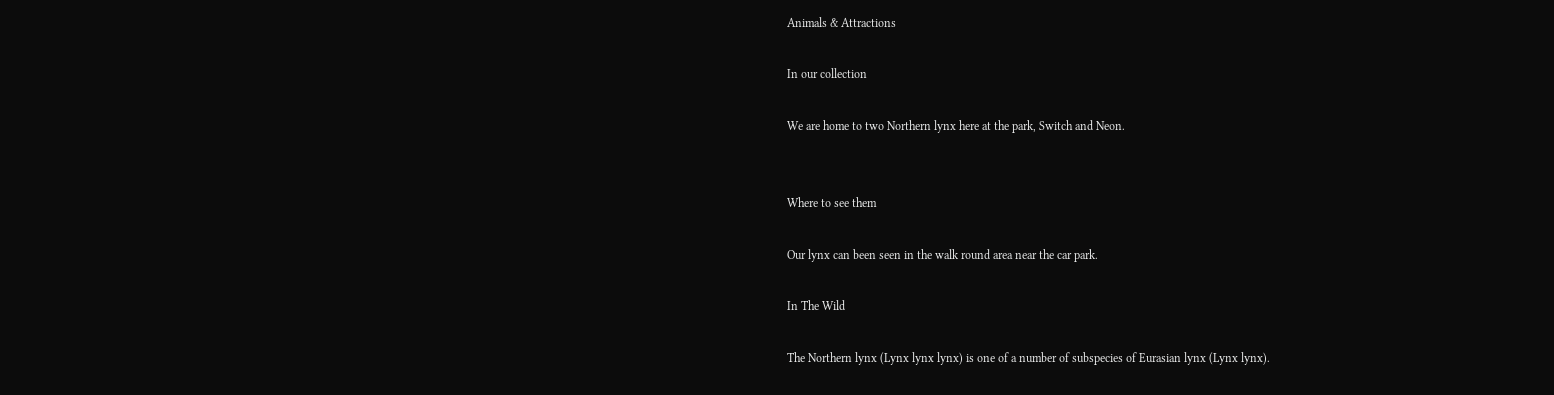Animals & Attractions

In our collection

We are home to two Northern lynx here at the park, Switch and Neon.


Where to see them

Our lynx can been seen in the walk round area near the car park.

In The Wild

The Northern lynx (Lynx lynx lynx) is one of a number of subspecies of Eurasian lynx (Lynx lynx).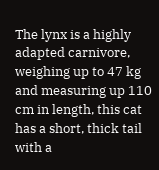The lynx is a highly adapted carnivore, weighing up to 47 kg and measuring up 110 cm in length, this cat has a short, thick tail with a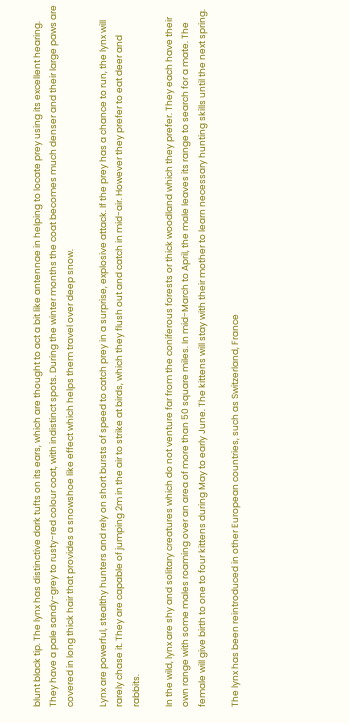blunt black tip. The lynx has distinctive dark tufts on its ears, which are thought to act a bit like antennae in helping to locate prey using its excellent hearing. They have a pale sandy-grey to rusty-red colour coat, with indistinct spots. During the winter months the coat becomes much denser and their large paws are covered in long thick hair that provides a snowshoe like effect which helps them travel over deep snow.

Lynx are powerful, stealthy hunters and rely on short bursts of speed to catch prey in a surprise, explosive attack. If the prey has a chance to run, the lynx will rarely chase it. They are capable of jumping 2m in the air to strike at birds, which they flush out and catch in mid-air. However they prefer to eat deer and rabbits.

In the wild, lynx are shy and solitary creatures which do not venture far from the coniferous forests or thick woodland which they prefer. They each have their own range with some males roaming over an area of more than 50 square miles. In mid-March to April, the male leaves its range to search for a mate. The female will give birth to one to four kittens during May to early June. The kittens will stay with their mother to learn necessary hunting skills until the next spring.

The lynx has been reintroduced in other European countries, such as Switzerland, France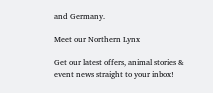and Germany.

Meet our Northern Lynx

Get our latest offers, animal stories & event news straight to your inbox!